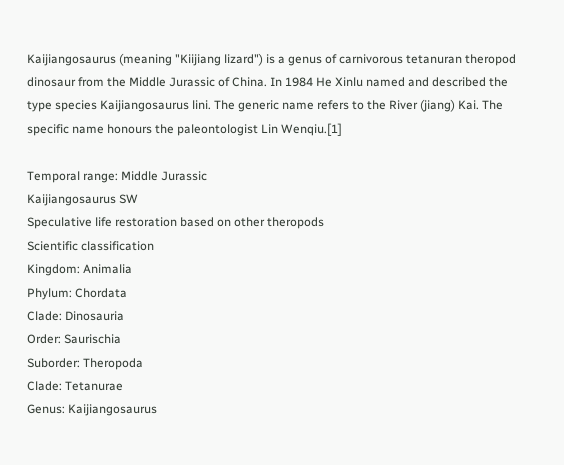Kaijiangosaurus (meaning "Kiijiang lizard") is a genus of carnivorous tetanuran theropod dinosaur from the Middle Jurassic of China. In 1984 He Xinlu named and described the type species Kaijiangosaurus lini. The generic name refers to the River (jiang) Kai. The specific name honours the paleontologist Lin Wenqiu.[1]

Temporal range: Middle Jurassic
Kaijiangosaurus SW
Speculative life restoration based on other theropods
Scientific classification
Kingdom: Animalia
Phylum: Chordata
Clade: Dinosauria
Order: Saurischia
Suborder: Theropoda
Clade: Tetanurae
Genus: Kaijiangosaurus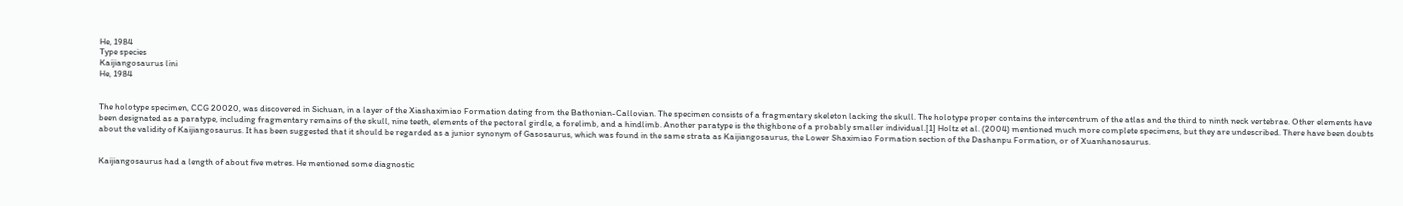He, 1984
Type species
Kaijiangosaurus lini
He, 1984


The holotype specimen, CCG 20020, was discovered in Sichuan, in a layer of the Xiashaximiao Formation dating from the Bathonian-Callovian. The specimen consists of a fragmentary skeleton lacking the skull. The holotype proper contains the intercentrum of the atlas and the third to ninth neck vertebrae. Other elements have been designated as a paratype, including fragmentary remains of the skull, nine teeth, elements of the pectoral girdle, a forelimb, and a hindlimb. Another paratype is the thighbone of a probably smaller individual.[1] Holtz et al. (2004) mentioned much more complete specimens, but they are undescribed. There have been doubts about the validity of Kaijiangosaurus. It has been suggested that it should be regarded as a junior synonym of Gasosaurus, which was found in the same strata as Kaijiangosaurus, the Lower Shaximiao Formation section of the Dashanpu Formation, or of Xuanhanosaurus.


Kaijiangosaurus had a length of about five metres. He mentioned some diagnostic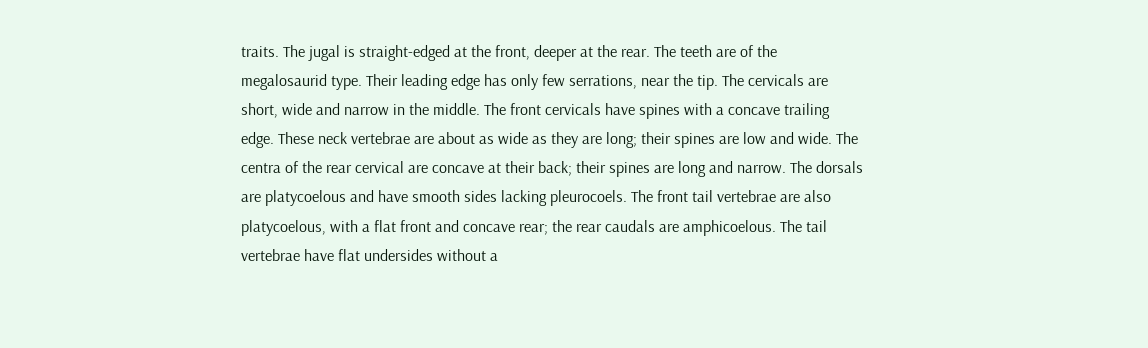traits. The jugal is straight-edged at the front, deeper at the rear. The teeth are of the megalosaurid type. Their leading edge has only few serrations, near the tip. The cervicals are short, wide and narrow in the middle. The front cervicals have spines with a concave trailing edge. These neck vertebrae are about as wide as they are long; their spines are low and wide. The centra of the rear cervical are concave at their back; their spines are long and narrow. The dorsals are platycoelous and have smooth sides lacking pleurocoels. The front tail vertebrae are also platycoelous, with a flat front and concave rear; the rear caudals are amphicoelous. The tail vertebrae have flat undersides without a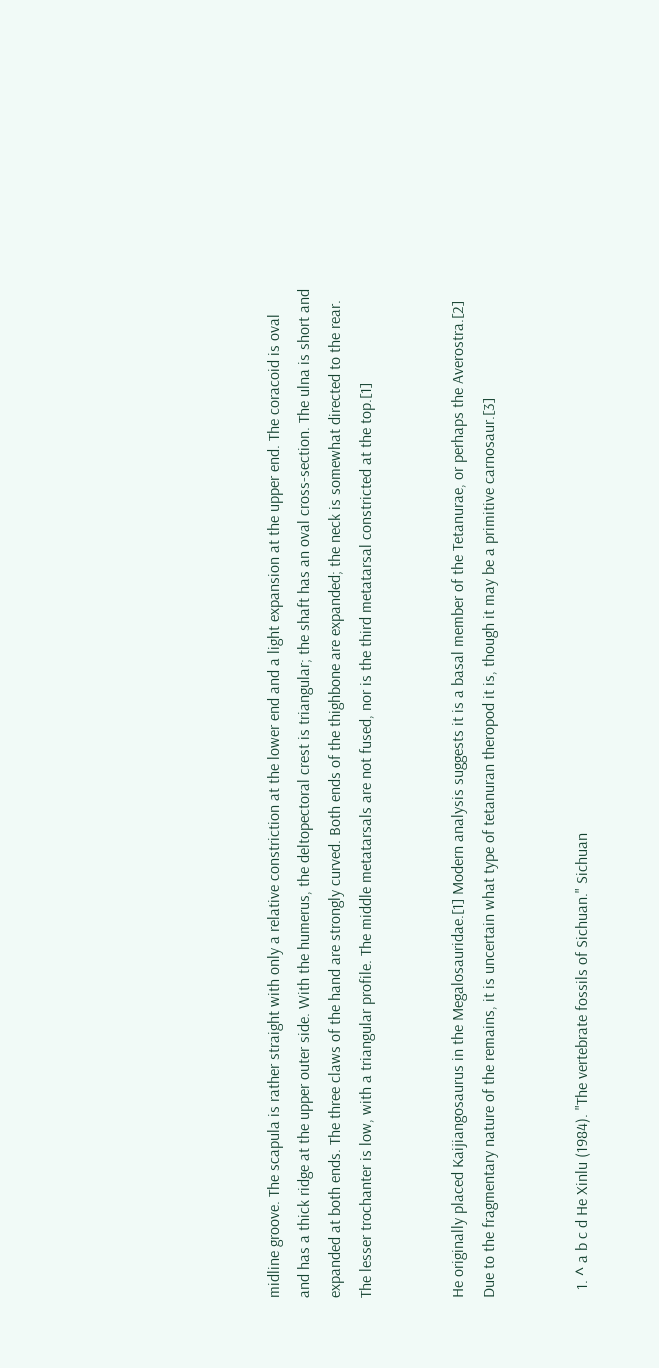midline groove. The scapula is rather straight with only a relative constriction at the lower end and a light expansion at the upper end. The coracoid is oval and has a thick ridge at the upper outer side. With the humerus, the deltopectoral crest is triangular; the shaft has an oval cross-section. The ulna is short and expanded at both ends. The three claws of the hand are strongly curved. Both ends of the thighbone are expanded; the neck is somewhat directed to the rear. The lesser trochanter is low, with a triangular profile. The middle metatarsals are not fused, nor is the third metatarsal constricted at the top.[1]


He originally placed Kaijiangosaurus in the Megalosauridae.[1] Modern analysis suggests it is a basal member of the Tetanurae, or perhaps the Averostra.[2] Due to the fragmentary nature of the remains, it is uncertain what type of tetanuran theropod it is, though it may be a primitive carnosaur.[3]


  1. ^ a b c d He Xinlu (1984). "The vertebrate fossils of Sichuan." Sichuan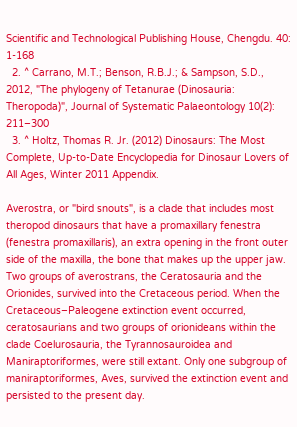Scientific and Technological Publishing House, Chengdu. 40: 1-168
  2. ^ Carrano, M.T.; Benson, R.B.J.; & Sampson, S.D., 2012, "The phylogeny of Tetanurae (Dinosauria: Theropoda)", Journal of Systematic Palaeontology 10(2): 211–300
  3. ^ Holtz, Thomas R. Jr. (2012) Dinosaurs: The Most Complete, Up-to-Date Encyclopedia for Dinosaur Lovers of All Ages, Winter 2011 Appendix.

Averostra, or "bird snouts", is a clade that includes most theropod dinosaurs that have a promaxillary fenestra (fenestra promaxillaris), an extra opening in the front outer side of the maxilla, the bone that makes up the upper jaw. Two groups of averostrans, the Ceratosauria and the Orionides, survived into the Cretaceous period. When the Cretaceous–Paleogene extinction event occurred, ceratosaurians and two groups of orionideans within the clade Coelurosauria, the Tyrannosauroidea and Maniraptoriformes, were still extant. Only one subgroup of maniraptoriformes, Aves, survived the extinction event and persisted to the present day.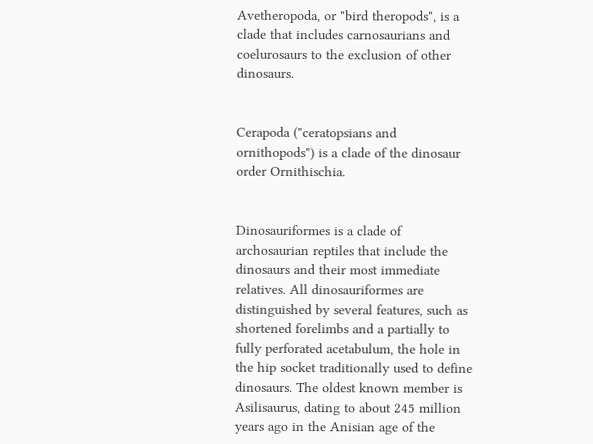Avetheropoda, or "bird theropods", is a clade that includes carnosaurians and coelurosaurs to the exclusion of other dinosaurs.


Cerapoda ("ceratopsians and ornithopods") is a clade of the dinosaur order Ornithischia.


Dinosauriformes is a clade of archosaurian reptiles that include the dinosaurs and their most immediate relatives. All dinosauriformes are distinguished by several features, such as shortened forelimbs and a partially to fully perforated acetabulum, the hole in the hip socket traditionally used to define dinosaurs. The oldest known member is Asilisaurus, dating to about 245 million years ago in the Anisian age of the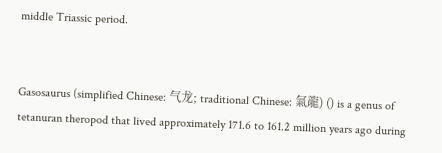middle Triassic period.


Gasosaurus (simplified Chinese: 气龙; traditional Chinese: 氣龍) () is a genus of tetanuran theropod that lived approximately 171.6 to 161.2 million years ago during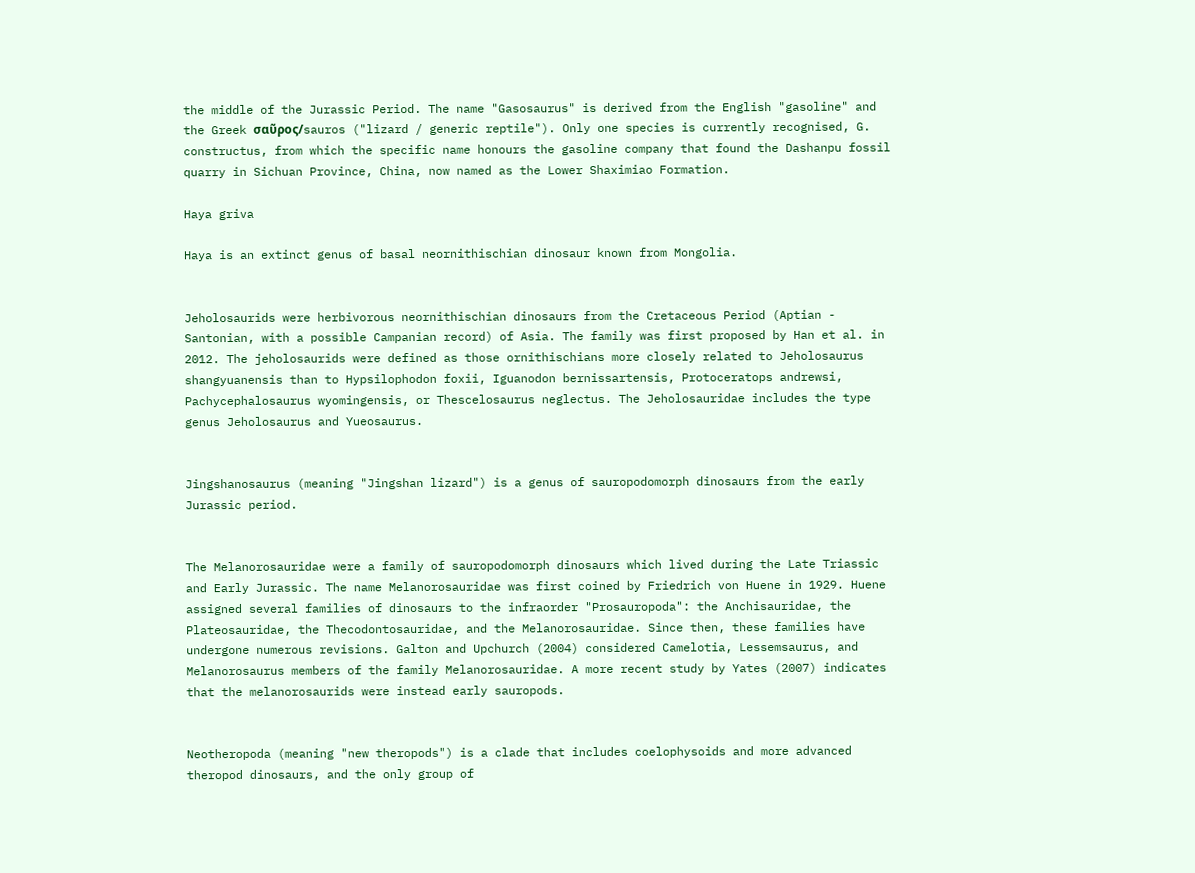the middle of the Jurassic Period. The name "Gasosaurus" is derived from the English "gasoline" and the Greek σαῦρος/sauros ("lizard / generic reptile"). Only one species is currently recognised, G. constructus, from which the specific name honours the gasoline company that found the Dashanpu fossil quarry in Sichuan Province, China, now named as the Lower Shaximiao Formation.

Haya griva

Haya is an extinct genus of basal neornithischian dinosaur known from Mongolia.


Jeholosaurids were herbivorous neornithischian dinosaurs from the Cretaceous Period (Aptian - Santonian, with a possible Campanian record) of Asia. The family was first proposed by Han et al. in 2012. The jeholosaurids were defined as those ornithischians more closely related to Jeholosaurus shangyuanensis than to Hypsilophodon foxii, Iguanodon bernissartensis, Protoceratops andrewsi, Pachycephalosaurus wyomingensis, or Thescelosaurus neglectus. The Jeholosauridae includes the type genus Jeholosaurus and Yueosaurus.


Jingshanosaurus (meaning "Jingshan lizard") is a genus of sauropodomorph dinosaurs from the early Jurassic period.


The Melanorosauridae were a family of sauropodomorph dinosaurs which lived during the Late Triassic and Early Jurassic. The name Melanorosauridae was first coined by Friedrich von Huene in 1929. Huene assigned several families of dinosaurs to the infraorder "Prosauropoda": the Anchisauridae, the Plateosauridae, the Thecodontosauridae, and the Melanorosauridae. Since then, these families have undergone numerous revisions. Galton and Upchurch (2004) considered Camelotia, Lessemsaurus, and Melanorosaurus members of the family Melanorosauridae. A more recent study by Yates (2007) indicates that the melanorosaurids were instead early sauropods.


Neotheropoda (meaning "new theropods") is a clade that includes coelophysoids and more advanced theropod dinosaurs, and the only group of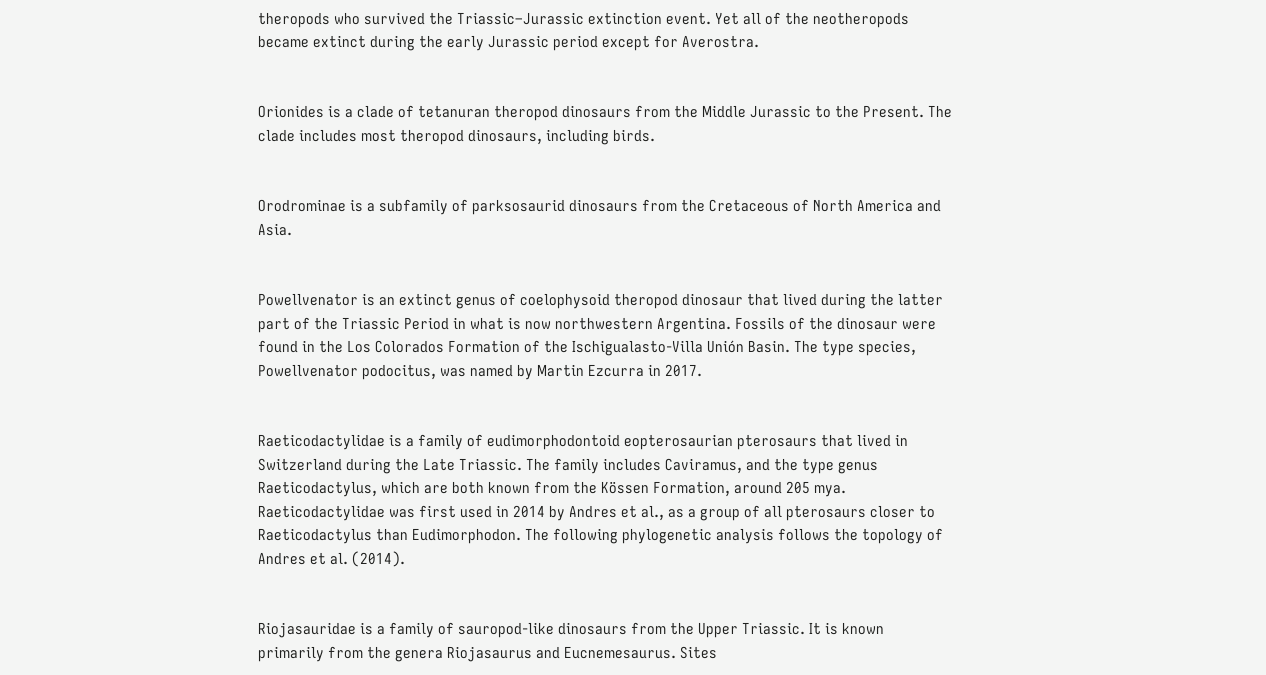theropods who survived the Triassic–Jurassic extinction event. Yet all of the neotheropods became extinct during the early Jurassic period except for Averostra.


Orionides is a clade of tetanuran theropod dinosaurs from the Middle Jurassic to the Present. The clade includes most theropod dinosaurs, including birds.


Orodrominae is a subfamily of parksosaurid dinosaurs from the Cretaceous of North America and Asia.


Powellvenator is an extinct genus of coelophysoid theropod dinosaur that lived during the latter part of the Triassic Period in what is now northwestern Argentina. Fossils of the dinosaur were found in the Los Colorados Formation of the Ischigualasto-Villa Unión Basin. The type species, Powellvenator podocitus, was named by Martin Ezcurra in 2017.


Raeticodactylidae is a family of eudimorphodontoid eopterosaurian pterosaurs that lived in Switzerland during the Late Triassic. The family includes Caviramus, and the type genus Raeticodactylus, which are both known from the Kössen Formation, around 205 mya. Raeticodactylidae was first used in 2014 by Andres et al., as a group of all pterosaurs closer to Raeticodactylus than Eudimorphodon. The following phylogenetic analysis follows the topology of Andres et al. (2014).


Riojasauridae is a family of sauropod-like dinosaurs from the Upper Triassic. It is known primarily from the genera Riojasaurus and Eucnemesaurus. Sites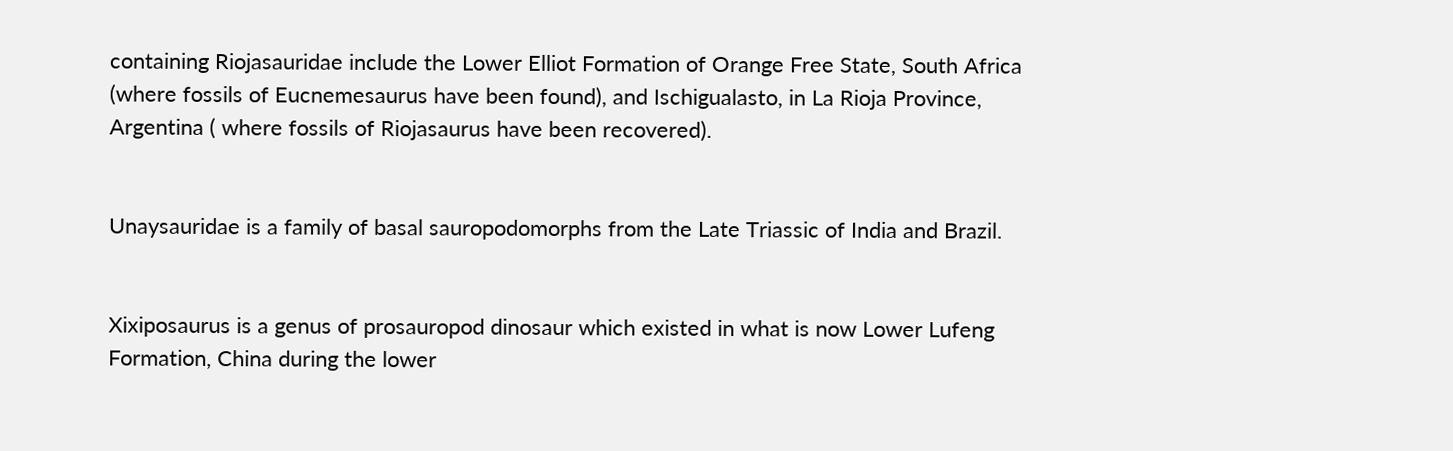containing Riojasauridae include the Lower Elliot Formation of Orange Free State, South Africa (where fossils of Eucnemesaurus have been found), and Ischigualasto, in La Rioja Province, Argentina ( where fossils of Riojasaurus have been recovered).


Unaysauridae is a family of basal sauropodomorphs from the Late Triassic of India and Brazil.


Xixiposaurus is a genus of prosauropod dinosaur which existed in what is now Lower Lufeng Formation, China during the lower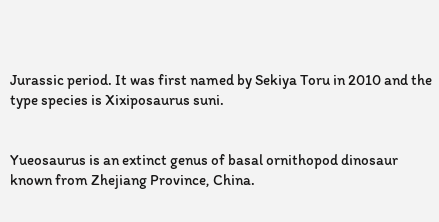Jurassic period. It was first named by Sekiya Toru in 2010 and the type species is Xixiposaurus suni.


Yueosaurus is an extinct genus of basal ornithopod dinosaur known from Zhejiang Province, China.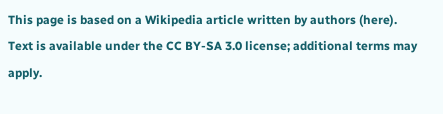This page is based on a Wikipedia article written by authors (here).
Text is available under the CC BY-SA 3.0 license; additional terms may apply.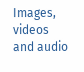Images, videos and audio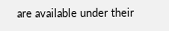are available under their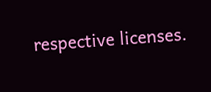respective licenses.